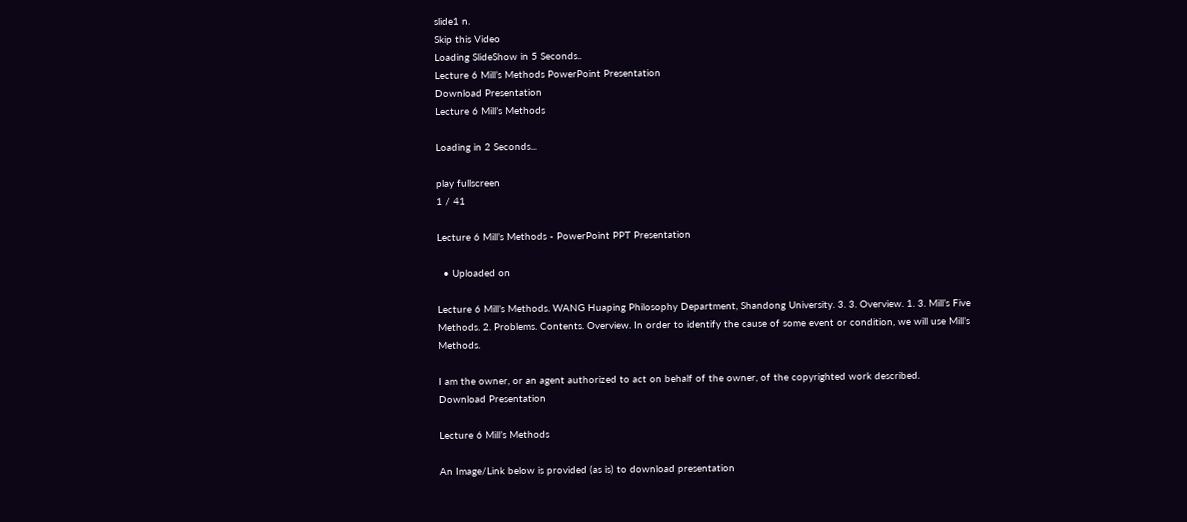slide1 n.
Skip this Video
Loading SlideShow in 5 Seconds..
Lecture 6 Mill’s Methods PowerPoint Presentation
Download Presentation
Lecture 6 Mill’s Methods

Loading in 2 Seconds...

play fullscreen
1 / 41

Lecture 6 Mill’s Methods - PowerPoint PPT Presentation

  • Uploaded on

Lecture 6 Mill’s Methods. WANG Huaping Philosophy Department, Shandong University. 3. 3. Overview. 1. 3. Mill’s Five Methods. 2. Problems. Contents. Overview. In order to identify the cause of some event or condition, we will use Mill’s Methods.

I am the owner, or an agent authorized to act on behalf of the owner, of the copyrighted work described.
Download Presentation

Lecture 6 Mill’s Methods

An Image/Link below is provided (as is) to download presentation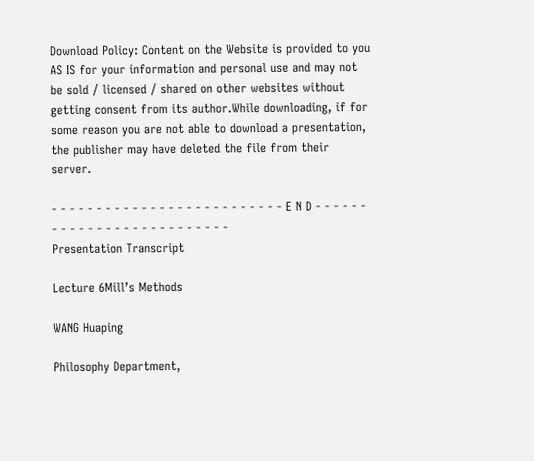Download Policy: Content on the Website is provided to you AS IS for your information and personal use and may not be sold / licensed / shared on other websites without getting consent from its author.While downloading, if for some reason you are not able to download a presentation, the publisher may have deleted the file from their server.

- - - - - - - - - - - - - - - - - - - - - - - - - - E N D - - - - - - - - - - - - - - - - - - - - - - - - - -
Presentation Transcript

Lecture 6Mill’s Methods

WANG Huaping

Philosophy Department,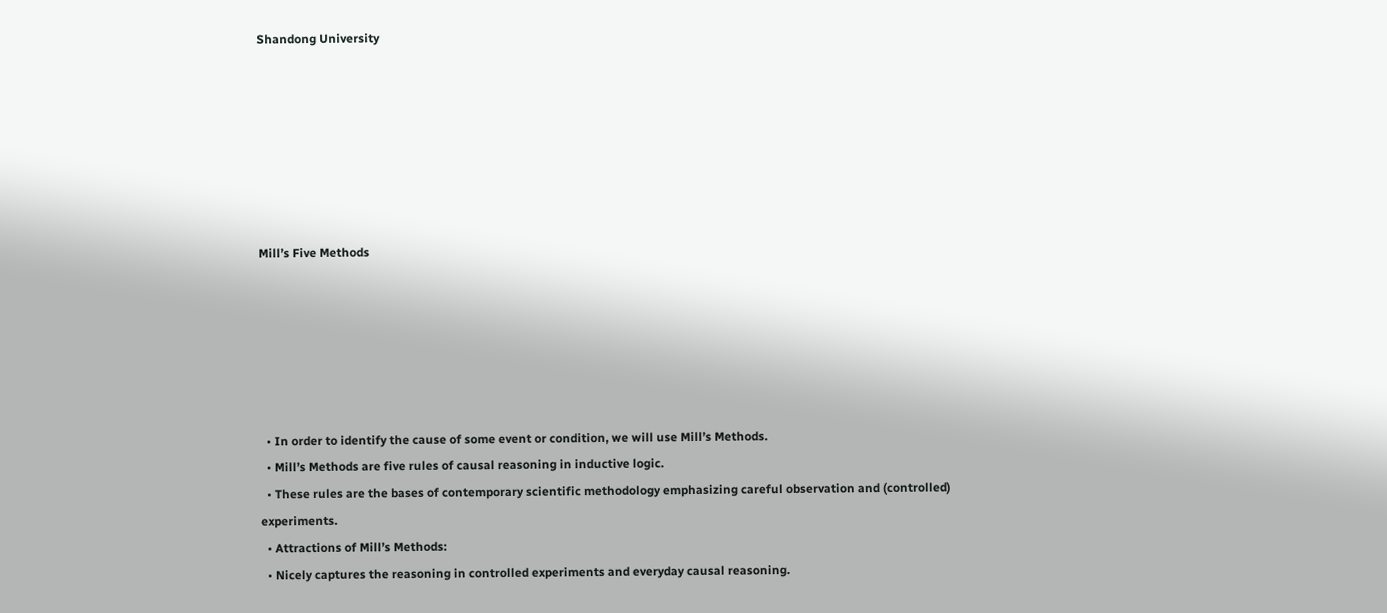Shandong University







Mill’s Five Methods






  • In order to identify the cause of some event or condition, we will use Mill’s Methods.
  • Mill’s Methods are five rules of causal reasoning in inductive logic.
  • These rules are the bases of contemporary scientific methodology emphasizing careful observation and (controlled) experiments.
  • Attractions of Mill’s Methods:
  • Nicely captures the reasoning in controlled experiments and everyday causal reasoning.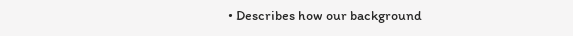• Describes how our background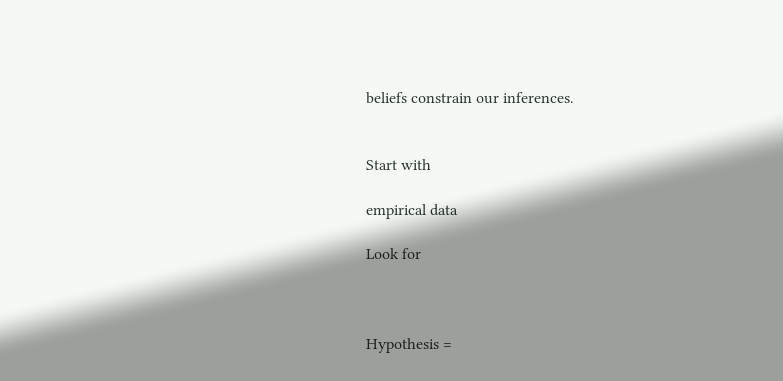beliefs constrain our inferences.


Start with

empirical data

Look for



Hypothesis =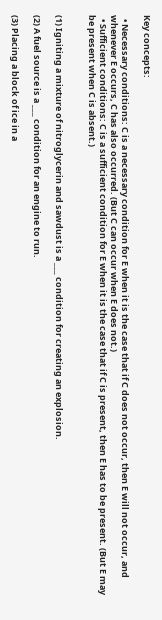Key concepts:

  • Necessary conditions: C is a necessary condition for E when it is the case that if C does not occur, then E will not occur, and whenever E occurs, C has also occurred. (But C can occur when E does not.)
  • Sufficient conditions: C is a sufficient condition for E when it is the case that if C is present, then E has to be present. (But E may be present when C is absent.)


(1) Igniting a mixture of nitroglycerin and sawdust is a ___ condition for creating an explosion.

(2) A fuel source is a ___ condition for an engine to run.

(3) Placing a block of ice in a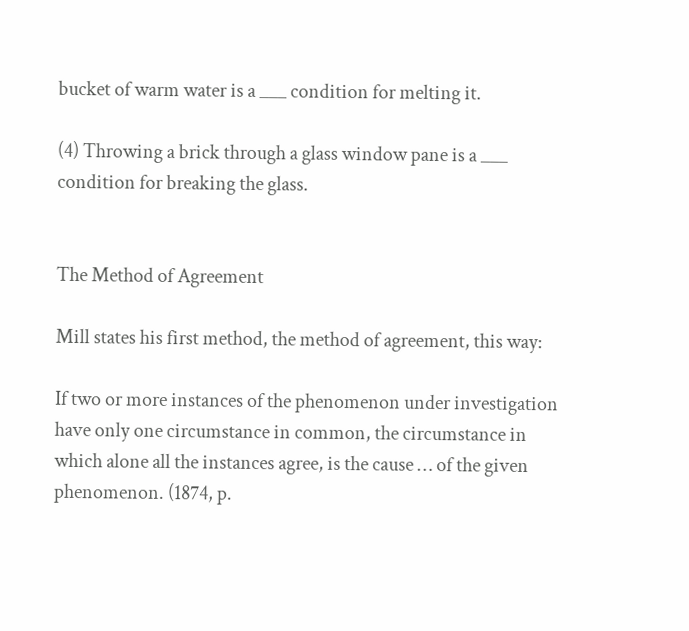bucket of warm water is a ___ condition for melting it.

(4) Throwing a brick through a glass window pane is a ___ condition for breaking the glass.


The Method of Agreement

Mill states his first method, the method of agreement, this way:

If two or more instances of the phenomenon under investigation have only one circumstance in common, the circumstance in which alone all the instances agree, is the cause … of the given phenomenon. (1874, p.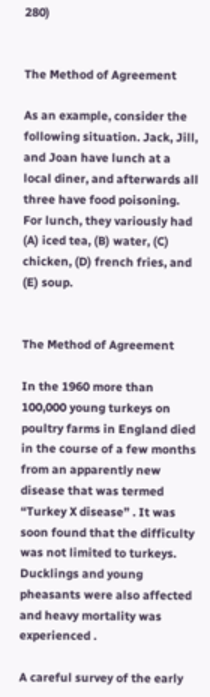280)


The Method of Agreement

As an example, consider the following situation. Jack, Jill, and Joan have lunch at a local diner, and afterwards all three have food poisoning. For lunch, they variously had (A) iced tea, (B) water, (C) chicken, (D) french fries, and (E) soup.


The Method of Agreement

In the 1960 more than 100,000 young turkeys on poultry farms in England died in the course of a few months from an apparently new disease that was termed “Turkey X disease” . It was soon found that the difficulty was not limited to turkeys. Ducklings and young pheasants were also affected and heavy mortality was experienced .

A careful survey of the early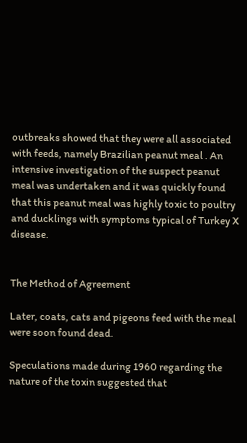outbreaks showed that they were all associated with feeds, namely Brazilian peanut meal . An intensive investigation of the suspect peanut meal was undertaken and it was quickly found that this peanut meal was highly toxic to poultry and ducklings with symptoms typical of Turkey X disease.


The Method of Agreement

Later, coats, cats and pigeons feed with the meal were soon found dead.

Speculations made during 1960 regarding the nature of the toxin suggested that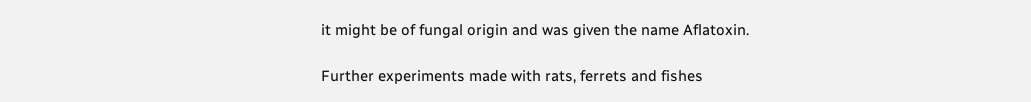it might be of fungal origin and was given the name Aflatoxin.

Further experiments made with rats, ferrets and fishes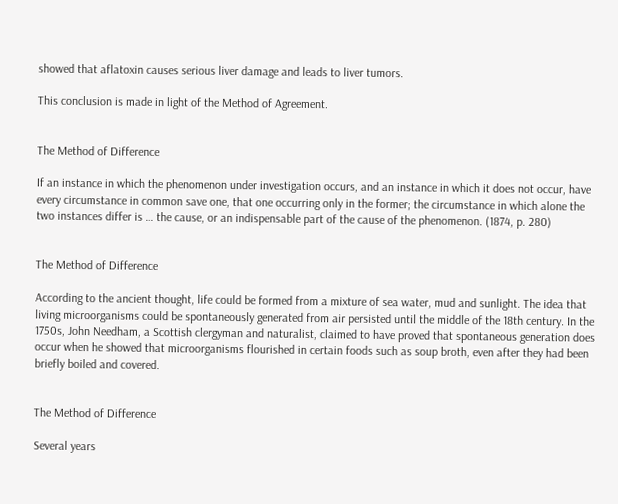showed that aflatoxin causes serious liver damage and leads to liver tumors.

This conclusion is made in light of the Method of Agreement.


The Method of Difference

If an instance in which the phenomenon under investigation occurs, and an instance in which it does not occur, have every circumstance in common save one, that one occurring only in the former; the circumstance in which alone the two instances differ is … the cause, or an indispensable part of the cause of the phenomenon. (1874, p. 280)


The Method of Difference

According to the ancient thought, life could be formed from a mixture of sea water, mud and sunlight. The idea that living microorganisms could be spontaneously generated from air persisted until the middle of the 18th century. In the 1750s, John Needham, a Scottish clergyman and naturalist, claimed to have proved that spontaneous generation does occur when he showed that microorganisms flourished in certain foods such as soup broth, even after they had been briefly boiled and covered.


The Method of Difference

Several years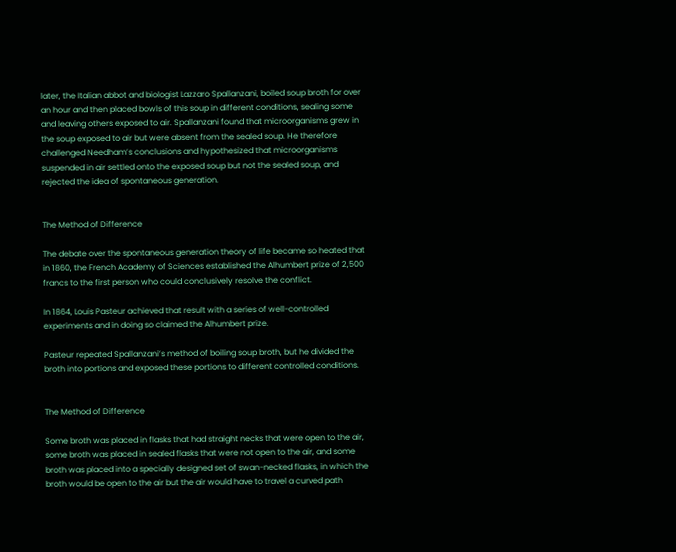later, the Italian abbot and biologist Lazzaro Spallanzani, boiled soup broth for over an hour and then placed bowls of this soup in different conditions, sealing some and leaving others exposed to air. Spallanzani found that microorganisms grew in the soup exposed to air but were absent from the sealed soup. He therefore challenged Needham’s conclusions and hypothesized that microorganisms suspended in air settled onto the exposed soup but not the sealed soup, and rejected the idea of spontaneous generation.


The Method of Difference

The debate over the spontaneous generation theory of life became so heated that in 1860, the French Academy of Sciences established the Alhumbert prize of 2,500 francs to the first person who could conclusively resolve the conflict.

In 1864, Louis Pasteur achieved that result with a series of well-controlled experiments and in doing so claimed the Alhumbert prize.

Pasteur repeated Spallanzani’s method of boiling soup broth, but he divided the broth into portions and exposed these portions to different controlled conditions.


The Method of Difference

Some broth was placed in flasks that had straight necks that were open to the air, some broth was placed in sealed flasks that were not open to the air, and some broth was placed into a specially designed set of swan-necked flasks, in which the broth would be open to the air but the air would have to travel a curved path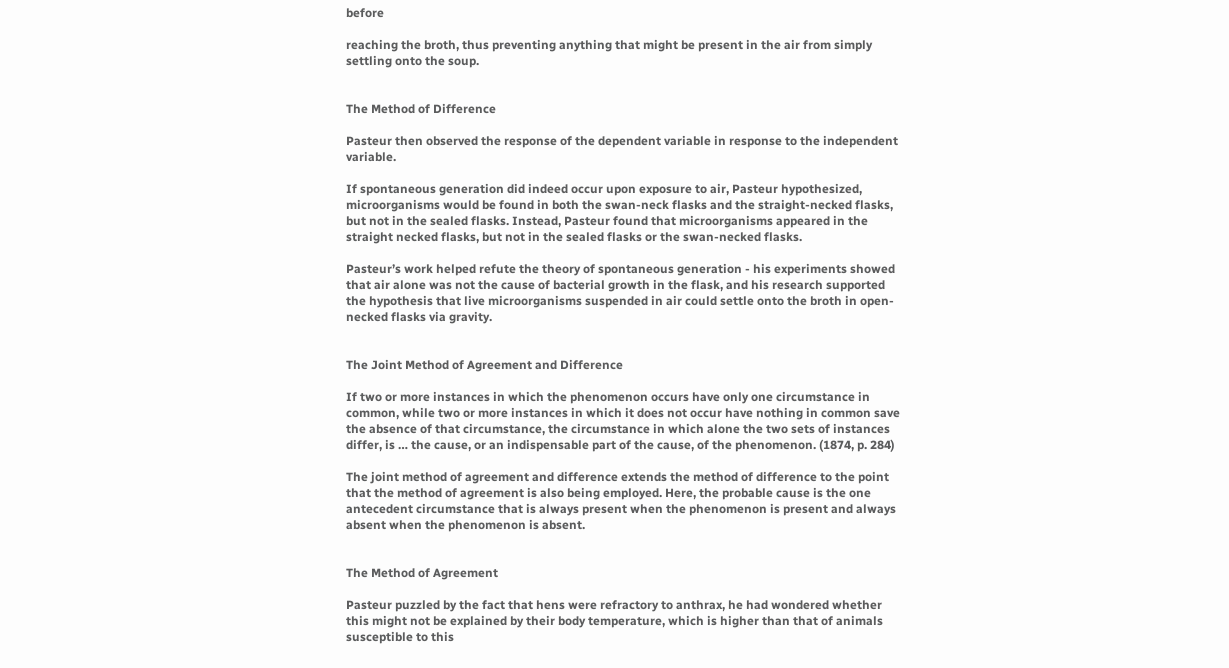before

reaching the broth, thus preventing anything that might be present in the air from simply settling onto the soup.


The Method of Difference

Pasteur then observed the response of the dependent variable in response to the independent variable.

If spontaneous generation did indeed occur upon exposure to air, Pasteur hypothesized, microorganisms would be found in both the swan-neck flasks and the straight-necked flasks, but not in the sealed flasks. Instead, Pasteur found that microorganisms appeared in the straight necked flasks, but not in the sealed flasks or the swan-necked flasks.

Pasteur’s work helped refute the theory of spontaneous generation - his experiments showed that air alone was not the cause of bacterial growth in the flask, and his research supported the hypothesis that live microorganisms suspended in air could settle onto the broth in open-necked flasks via gravity.


The Joint Method of Agreement and Difference

If two or more instances in which the phenomenon occurs have only one circumstance in common, while two or more instances in which it does not occur have nothing in common save the absence of that circumstance, the circumstance in which alone the two sets of instances differ, is … the cause, or an indispensable part of the cause, of the phenomenon. (1874, p. 284)

The joint method of agreement and difference extends the method of difference to the point that the method of agreement is also being employed. Here, the probable cause is the one antecedent circumstance that is always present when the phenomenon is present and always absent when the phenomenon is absent.


The Method of Agreement

Pasteur puzzled by the fact that hens were refractory to anthrax, he had wondered whether this might not be explained by their body temperature, which is higher than that of animals susceptible to this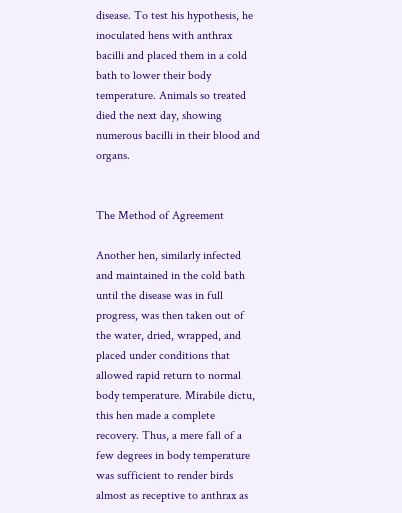disease. To test his hypothesis, he inoculated hens with anthrax bacilli and placed them in a cold bath to lower their body temperature. Animals so treated died the next day, showing numerous bacilli in their blood and organs.


The Method of Agreement

Another hen, similarly infected and maintained in the cold bath until the disease was in full progress, was then taken out of the water, dried, wrapped, and placed under conditions that allowed rapid return to normal body temperature. Mirabile dictu, this hen made a complete recovery. Thus, a mere fall of a few degrees in body temperature was sufficient to render birds almost as receptive to anthrax as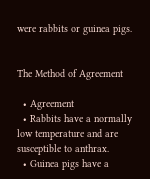were rabbits or guinea pigs.


The Method of Agreement

  • Agreement
  • Rabbits have a normally low temperature and are susceptible to anthrax.
  • Guinea pigs have a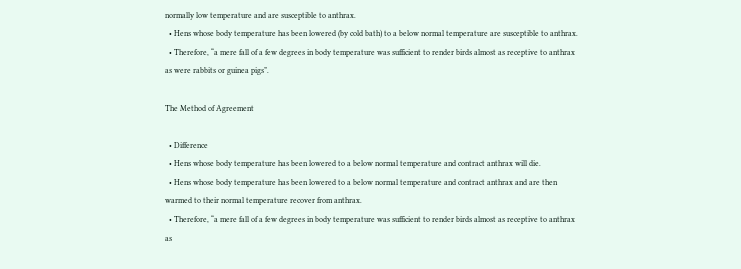normally low temperature and are susceptible to anthrax.
  • Hens whose body temperature has been lowered (by cold bath) to a below normal temperature are susceptible to anthrax.
  • Therefore, “a mere fall of a few degrees in body temperature was sufficient to render birds almost as receptive to anthrax as were rabbits or guinea pigs”.

The Method of Agreement

  • Difference
  • Hens whose body temperature has been lowered to a below normal temperature and contract anthrax will die.
  • Hens whose body temperature has been lowered to a below normal temperature and contract anthrax and are then warmed to their normal temperature recover from anthrax.
  • Therefore, “a mere fall of a few degrees in body temperature was sufficient to render birds almost as receptive to anthrax as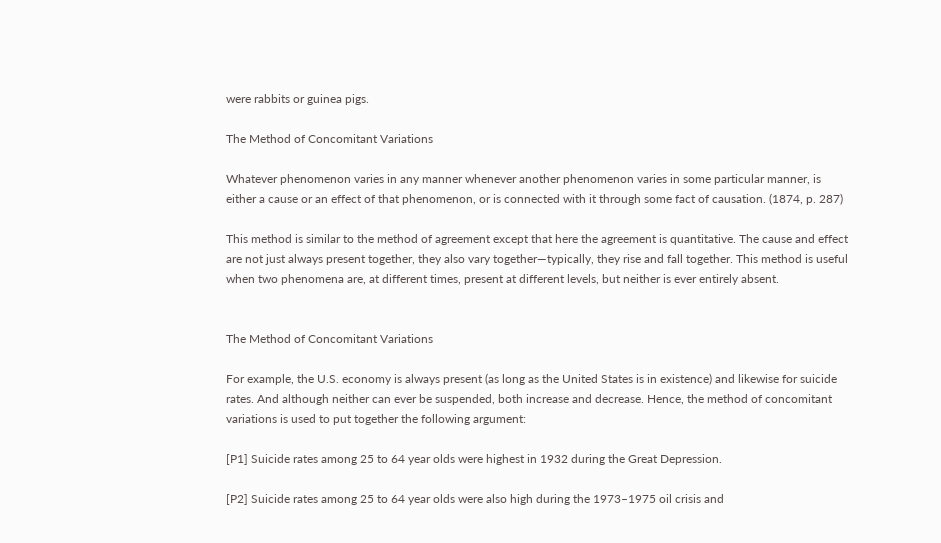were rabbits or guinea pigs.

The Method of Concomitant Variations

Whatever phenomenon varies in any manner whenever another phenomenon varies in some particular manner, is either a cause or an effect of that phenomenon, or is connected with it through some fact of causation. (1874, p. 287)

This method is similar to the method of agreement except that here the agreement is quantitative. The cause and effect are not just always present together, they also vary together—typically, they rise and fall together. This method is useful when two phenomena are, at different times, present at different levels, but neither is ever entirely absent.


The Method of Concomitant Variations

For example, the U.S. economy is always present (as long as the United States is in existence) and likewise for suicide rates. And although neither can ever be suspended, both increase and decrease. Hence, the method of concomitant variations is used to put together the following argument:

[P1] Suicide rates among 25 to 64 year olds were highest in 1932 during the Great Depression.

[P2] Suicide rates among 25 to 64 year olds were also high during the 1973–1975 oil crisis and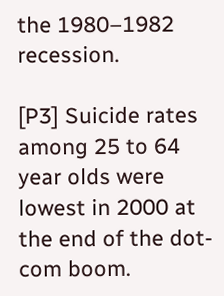the 1980–1982 recession.

[P3] Suicide rates among 25 to 64 year olds were lowest in 2000 at the end of the dot-com boom.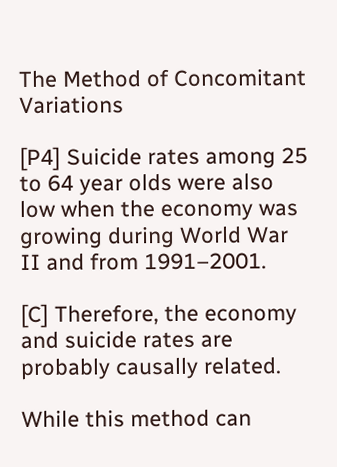The Method of Concomitant Variations

[P4] Suicide rates among 25 to 64 year olds were also low when the economy was growing during World War II and from 1991–2001.

[C] Therefore, the economy and suicide rates are probably causally related.

While this method can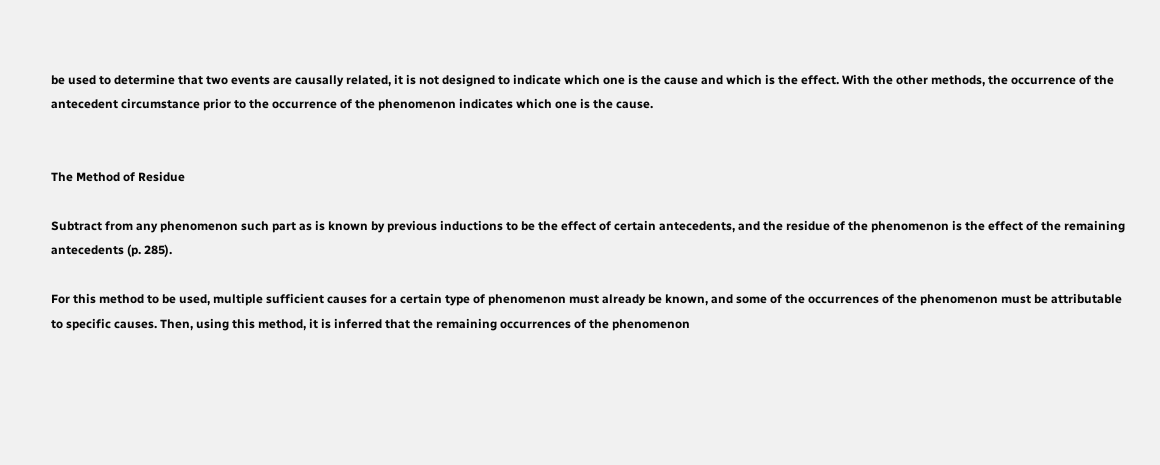be used to determine that two events are causally related, it is not designed to indicate which one is the cause and which is the effect. With the other methods, the occurrence of the antecedent circumstance prior to the occurrence of the phenomenon indicates which one is the cause.


The Method of Residue

Subtract from any phenomenon such part as is known by previous inductions to be the effect of certain antecedents, and the residue of the phenomenon is the effect of the remaining antecedents (p. 285).

For this method to be used, multiple sufficient causes for a certain type of phenomenon must already be known, and some of the occurrences of the phenomenon must be attributable to specific causes. Then, using this method, it is inferred that the remaining occurrences of the phenomenon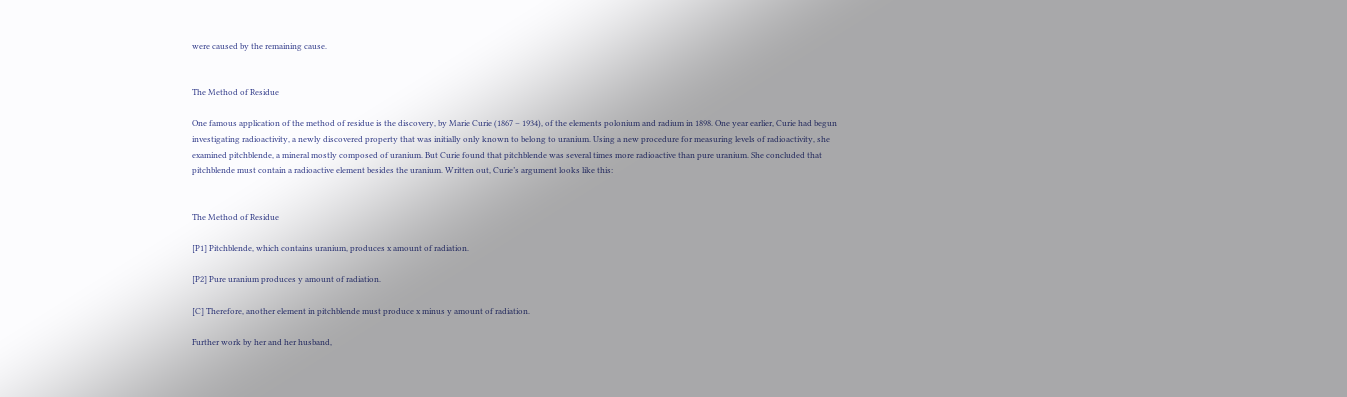were caused by the remaining cause.


The Method of Residue

One famous application of the method of residue is the discovery, by Marie Curie (1867 – 1934), of the elements polonium and radium in 1898. One year earlier, Curie had begun investigating radioactivity, a newly discovered property that was initially only known to belong to uranium. Using a new procedure for measuring levels of radioactivity, she examined pitchblende, a mineral mostly composed of uranium. But Curie found that pitchblende was several times more radioactive than pure uranium. She concluded that pitchblende must contain a radioactive element besides the uranium. Written out, Curie’s argument looks like this:


The Method of Residue

[P1] Pitchblende, which contains uranium, produces x amount of radiation.

[P2] Pure uranium produces y amount of radiation.

[C] Therefore, another element in pitchblende must produce x minus y amount of radiation.

Further work by her and her husband,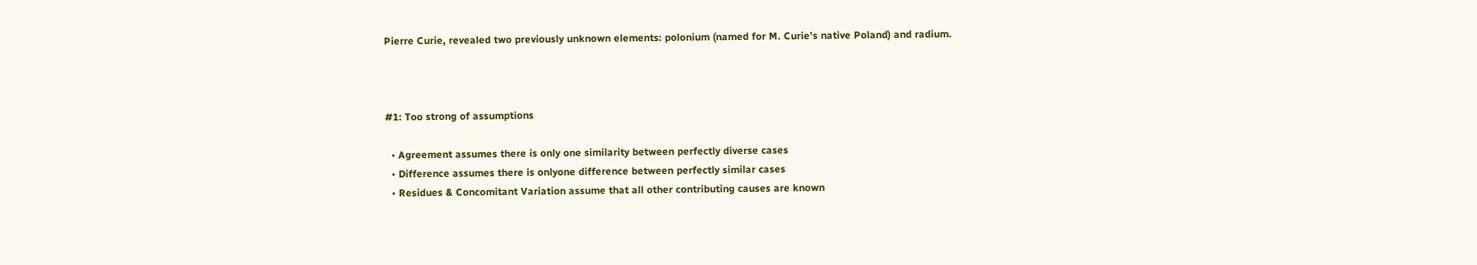Pierre Curie, revealed two previously unknown elements: polonium (named for M. Curie’s native Poland) and radium.



#1: Too strong of assumptions

  • Agreement assumes there is only one similarity between perfectly diverse cases
  • Difference assumes there is onlyone difference between perfectly similar cases
  • Residues & Concomitant Variation assume that all other contributing causes are known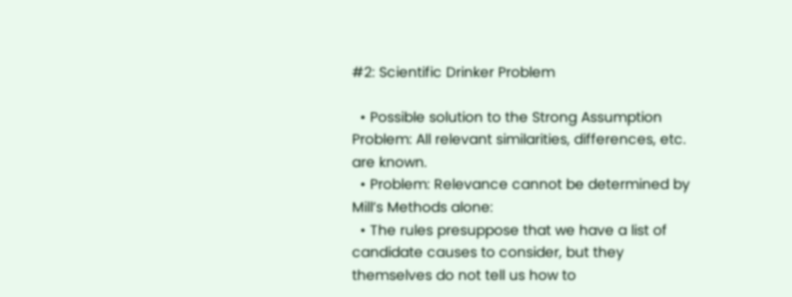#2: Scientific Drinker Problem

  • Possible solution to the Strong Assumption Problem: All relevant similarities, differences, etc. are known.
  • Problem: Relevance cannot be determined by Mill’s Methods alone:
  • The rules presuppose that we have a list of candidate causes to consider, but they themselves do not tell us how to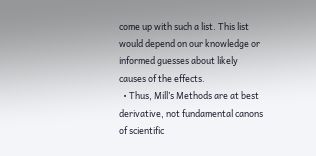come up with such a list. This list would depend on our knowledge or informed guesses about likely causes of the effects.
  • Thus, Mill’s Methods are at best derivative, not fundamental canons of scientific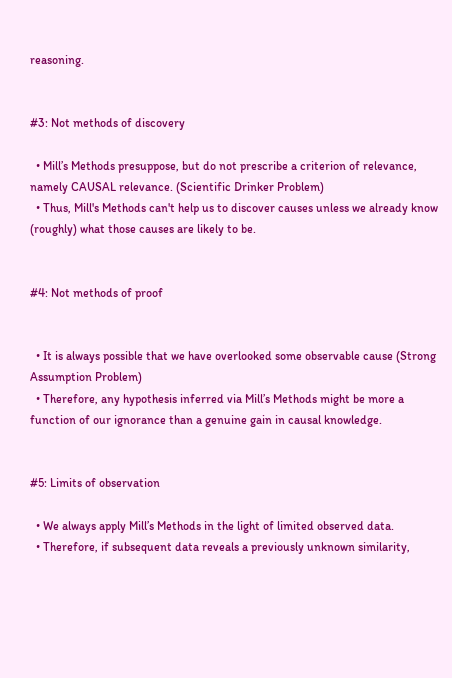reasoning.


#3: Not methods of discovery

  • Mill’s Methods presuppose, but do not prescribe a criterion of relevance, namely CAUSAL relevance. (Scientific Drinker Problem)
  • Thus, Mill's Methods can't help us to discover causes unless we already know (roughly) what those causes are likely to be.


#4: Not methods of proof


  • It is always possible that we have overlooked some observable cause (Strong Assumption Problem)
  • Therefore, any hypothesis inferred via Mill’s Methods might be more a function of our ignorance than a genuine gain in causal knowledge.


#5: Limits of observation

  • We always apply Mill’s Methods in the light of limited observed data.
  • Therefore, if subsequent data reveals a previously unknown similarity,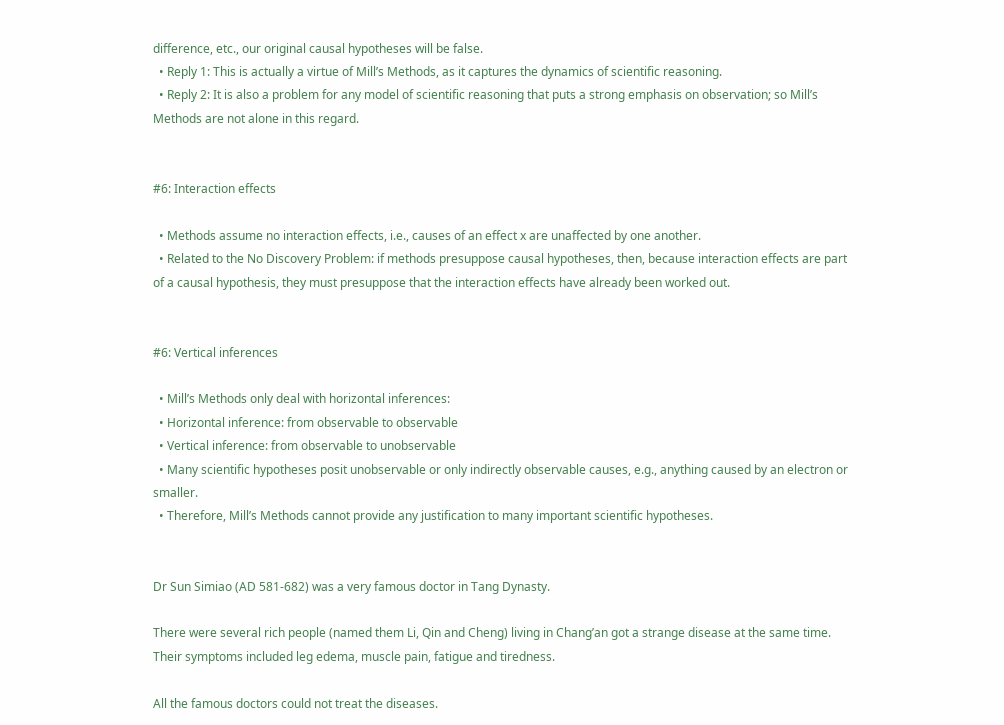difference, etc., our original causal hypotheses will be false.
  • Reply 1: This is actually a virtue of Mill’s Methods, as it captures the dynamics of scientific reasoning.
  • Reply 2: It is also a problem for any model of scientific reasoning that puts a strong emphasis on observation; so Mill’s Methods are not alone in this regard.


#6: Interaction effects

  • Methods assume no interaction effects, i.e., causes of an effect x are unaffected by one another.
  • Related to the No Discovery Problem: if methods presuppose causal hypotheses, then, because interaction effects are part of a causal hypothesis, they must presuppose that the interaction effects have already been worked out.


#6: Vertical inferences

  • Mill’s Methods only deal with horizontal inferences:
  • Horizontal inference: from observable to observable
  • Vertical inference: from observable to unobservable
  • Many scientific hypotheses posit unobservable or only indirectly observable causes, e.g., anything caused by an electron or smaller.
  • Therefore, Mill’s Methods cannot provide any justification to many important scientific hypotheses.


Dr Sun Simiao (AD 581-682) was a very famous doctor in Tang Dynasty.

There were several rich people (named them Li, Qin and Cheng) living in Chang’an got a strange disease at the same time. Their symptoms included leg edema, muscle pain, fatigue and tiredness.

All the famous doctors could not treat the diseases.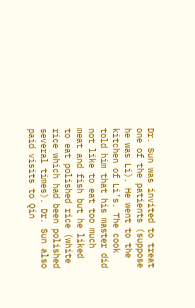Dr. Sun was invited to treat one of the patients (suppose he was Li). He went to the kitchen of Li’s. The cook told him that his master did not like to eat too much meat and fish but he liked to eat polished rice (white rice which had been polished several times). Dr. Sun also paid visits to Qin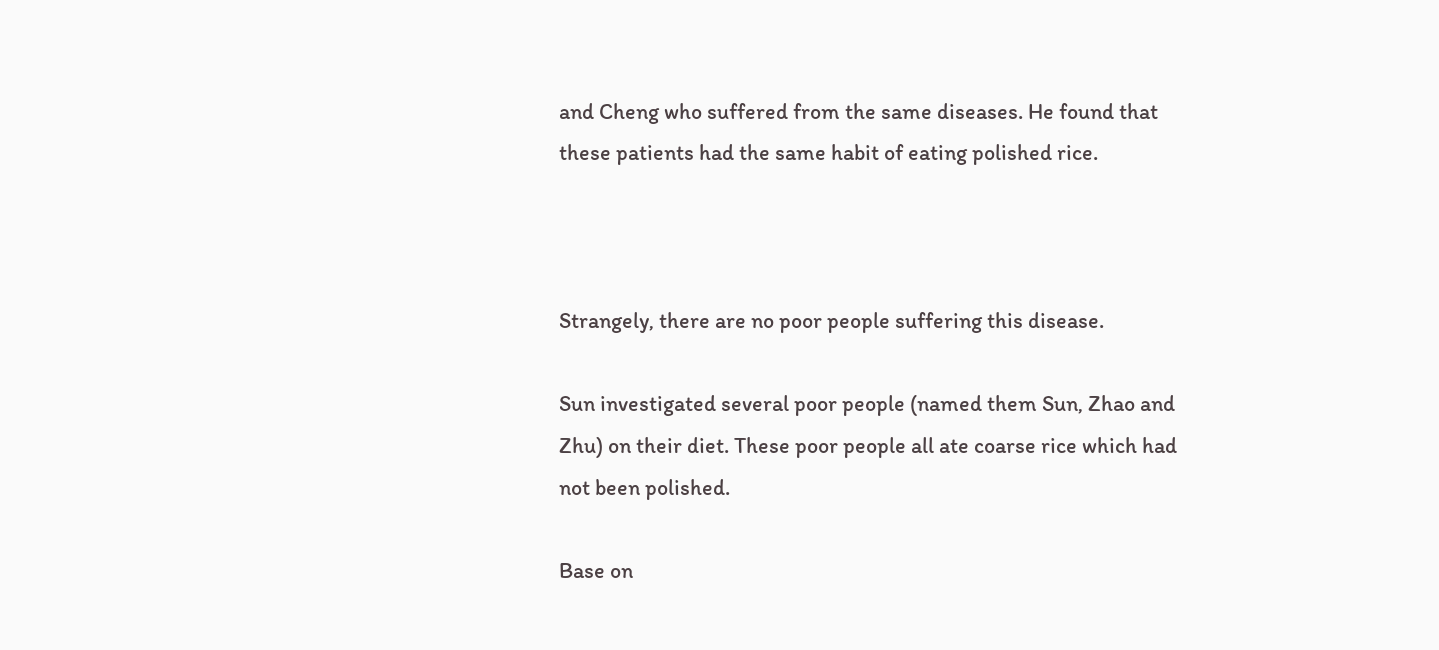and Cheng who suffered from the same diseases. He found that these patients had the same habit of eating polished rice.



Strangely, there are no poor people suffering this disease.

Sun investigated several poor people (named them Sun, Zhao and Zhu) on their diet. These poor people all ate coarse rice which had not been polished.

Base on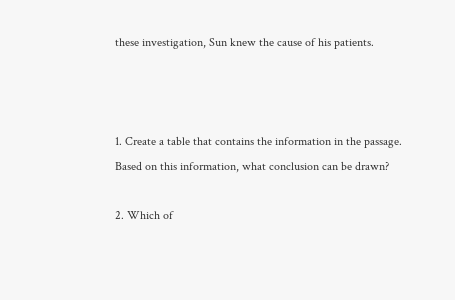these investigation, Sun knew the cause of his patients.



1. Create a table that contains the information in the passage. Based on this information, what conclusion can be drawn?

2. Which of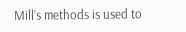Mill’s methods is used to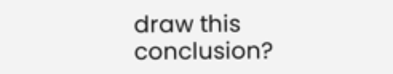draw this conclusion?